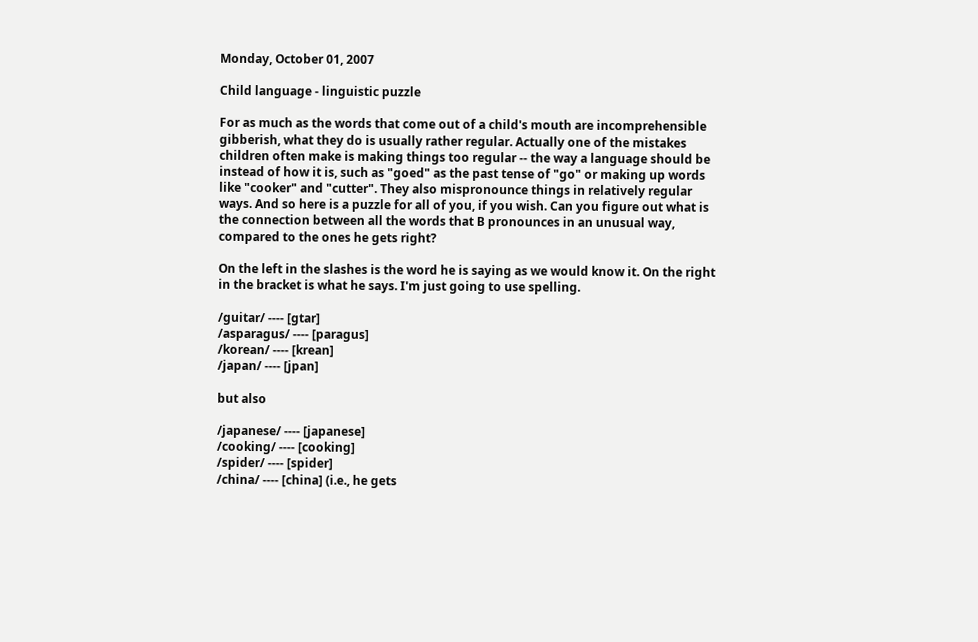Monday, October 01, 2007

Child language - linguistic puzzle

For as much as the words that come out of a child's mouth are incomprehensible gibberish, what they do is usually rather regular. Actually one of the mistakes children often make is making things too regular -- the way a language should be instead of how it is, such as "goed" as the past tense of "go" or making up words like "cooker" and "cutter". They also mispronounce things in relatively regular ways. And so here is a puzzle for all of you, if you wish. Can you figure out what is the connection between all the words that B pronounces in an unusual way, compared to the ones he gets right?

On the left in the slashes is the word he is saying as we would know it. On the right in the bracket is what he says. I'm just going to use spelling.

/guitar/ ---- [gtar]
/asparagus/ ---- [paragus]
/korean/ ---- [krean]
/japan/ ---- [jpan]

but also

/japanese/ ---- [japanese]
/cooking/ ---- [cooking]
/spider/ ---- [spider]
/china/ ---- [china] (i.e., he gets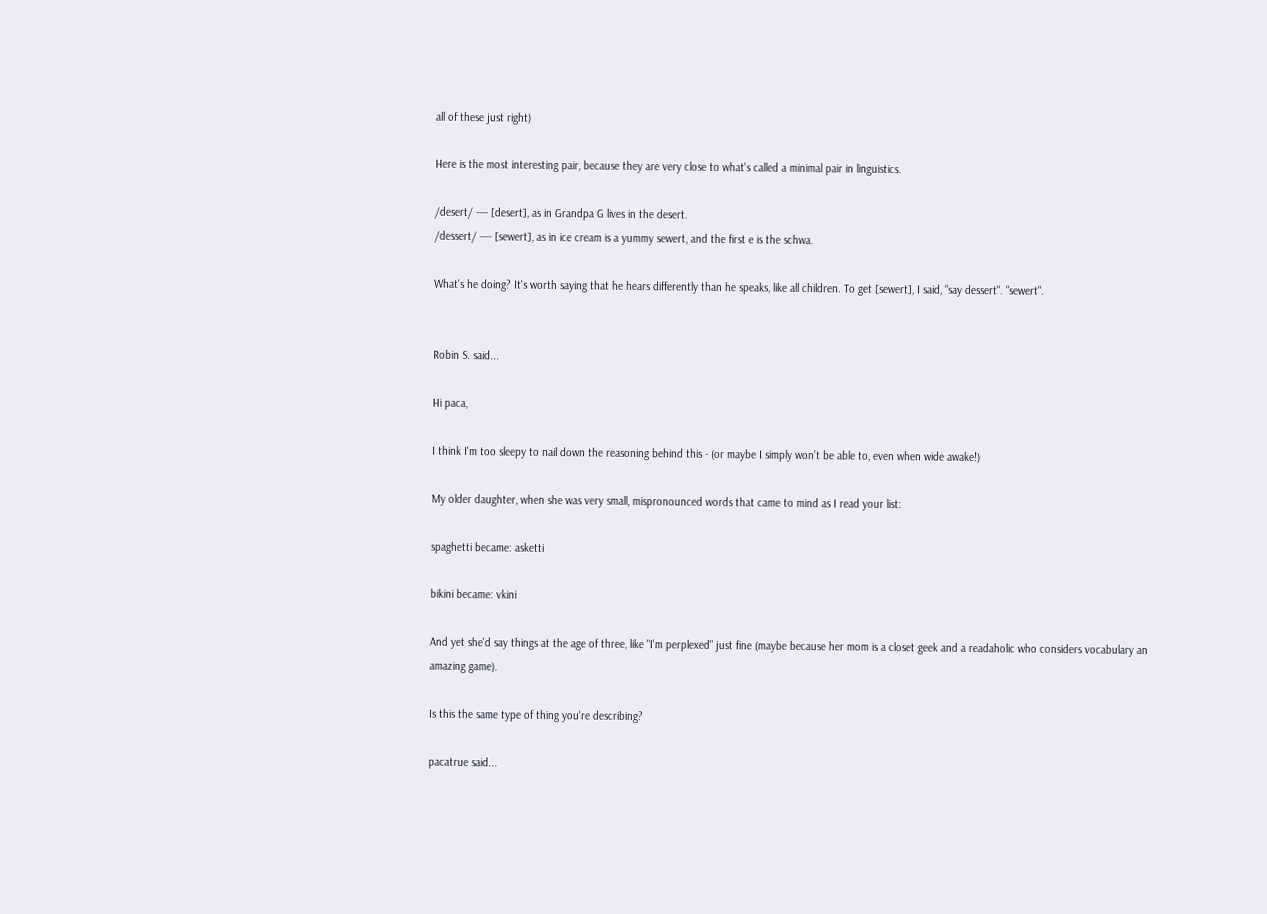all of these just right)

Here is the most interesting pair, because they are very close to what's called a minimal pair in linguistics.

/desert/ ---- [desert], as in Grandpa G lives in the desert.
/dessert/ ---- [sewert], as in ice cream is a yummy sewert, and the first e is the schwa.

What's he doing? It's worth saying that he hears differently than he speaks, like all children. To get [sewert], I said, "say dessert". "sewert".


Robin S. said...

Hi paca,

I think I'm too sleepy to nail down the reasoning behind this - (or maybe I simply won't be able to, even when wide awake!)

My older daughter, when she was very small, mispronounced words that came to mind as I read your list:

spaghetti became: asketti

bikini became: vkini

And yet she'd say things at the age of three, like "I'm perplexed" just fine (maybe because her mom is a closet geek and a readaholic who considers vocabulary an amazing game).

Is this the same type of thing you're describing?

pacatrue said...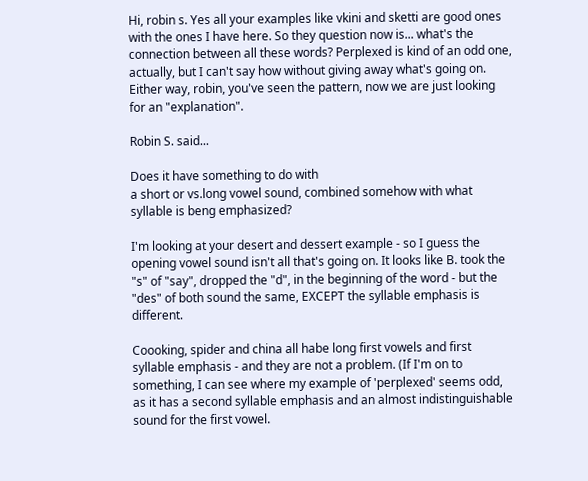Hi, robin s. Yes all your examples like vkini and sketti are good ones with the ones I have here. So they question now is... what's the connection between all these words? Perplexed is kind of an odd one, actually, but I can't say how without giving away what's going on. Either way, robin, you've seen the pattern, now we are just looking for an "explanation".

Robin S. said...

Does it have something to do with
a short or vs.long vowel sound, combined somehow with what syllable is beng emphasized?

I'm looking at your desert and dessert example - so I guess the opening vowel sound isn't all that's going on. It looks like B. took the "s" of "say", dropped the "d", in the beginning of the word - but the "des" of both sound the same, EXCEPT the syllable emphasis is different.

Coooking, spider and china all habe long first vowels and first syllable emphasis - and they are not a problem. (If I'm on to something, I can see where my example of 'perplexed' seems odd, as it has a second syllable emphasis and an almost indistinguishable sound for the first vowel.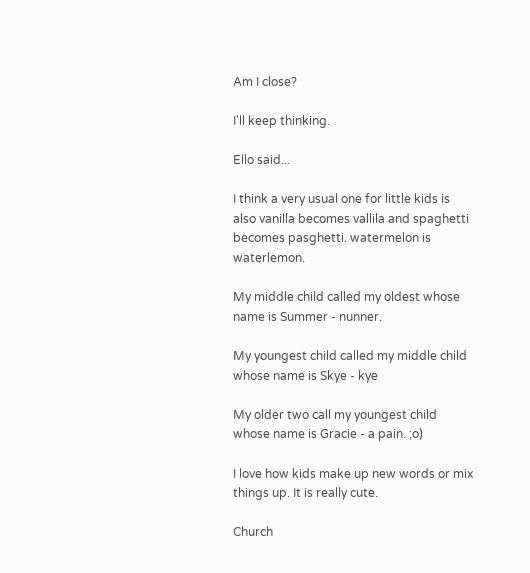Am I close?

I'll keep thinking.

Ello said...

I think a very usual one for little kids is also vanilla becomes vallila and spaghetti becomes pasghetti. watermelon is waterlemon.

My middle child called my oldest whose name is Summer - nunner.

My youngest child called my middle child whose name is Skye - kye

My older two call my youngest child whose name is Gracie - a pain. ;o)

I love how kids make up new words or mix things up. It is really cute.

Church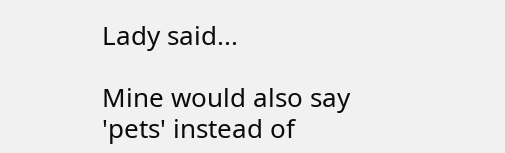Lady said...

Mine would also say 'pets' instead of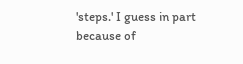'steps.' I guess in part because of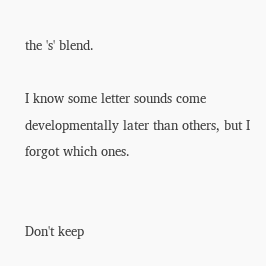the 's' blend.

I know some letter sounds come developmentally later than others, but I forgot which ones.


Don't keep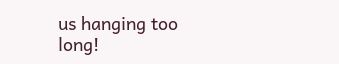us hanging too long!